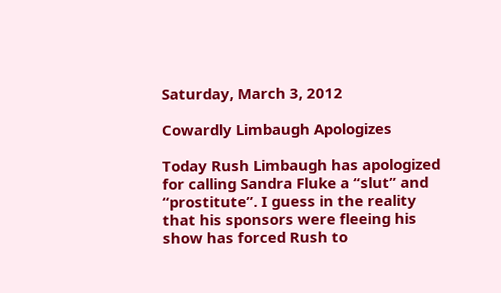Saturday, March 3, 2012

Cowardly Limbaugh Apologizes

Today Rush Limbaugh has apologized for calling Sandra Fluke a “slut” and “prostitute”. I guess in the reality that his sponsors were fleeing his show has forced Rush to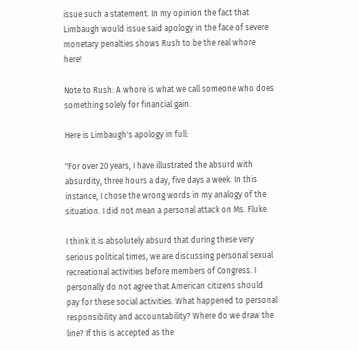issue such a statement. In my opinion the fact that Limbaugh would issue said apology in the face of severe monetary penalties shows Rush to be the real whore here!

Note to Rush: A whore is what we call someone who does something solely for financial gain.

Here is Limbaugh's apology in full:

"For over 20 years, I have illustrated the absurd with absurdity, three hours a day, five days a week. In this instance, I chose the wrong words in my analogy of the situation. I did not mean a personal attack on Ms. Fluke.

I think it is absolutely absurd that during these very serious political times, we are discussing personal sexual recreational activities before members of Congress. I personally do not agree that American citizens should pay for these social activities. What happened to personal responsibility and accountability? Where do we draw the line? If this is accepted as the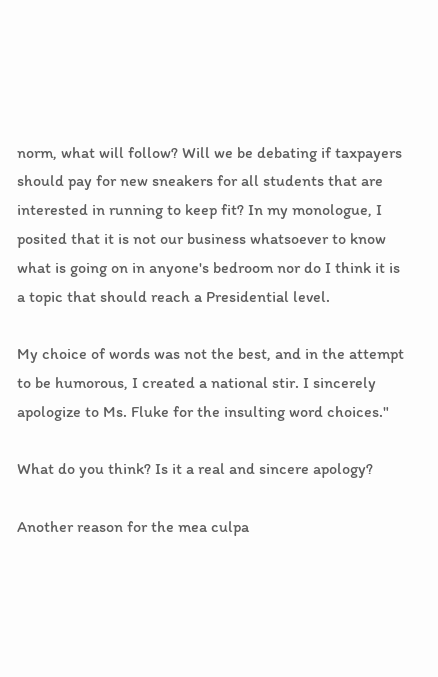norm, what will follow? Will we be debating if taxpayers should pay for new sneakers for all students that are interested in running to keep fit? In my monologue, I posited that it is not our business whatsoever to know what is going on in anyone's bedroom nor do I think it is a topic that should reach a Presidential level.

My choice of words was not the best, and in the attempt to be humorous, I created a national stir. I sincerely apologize to Ms. Fluke for the insulting word choices."

What do you think? Is it a real and sincere apology?

Another reason for the mea culpa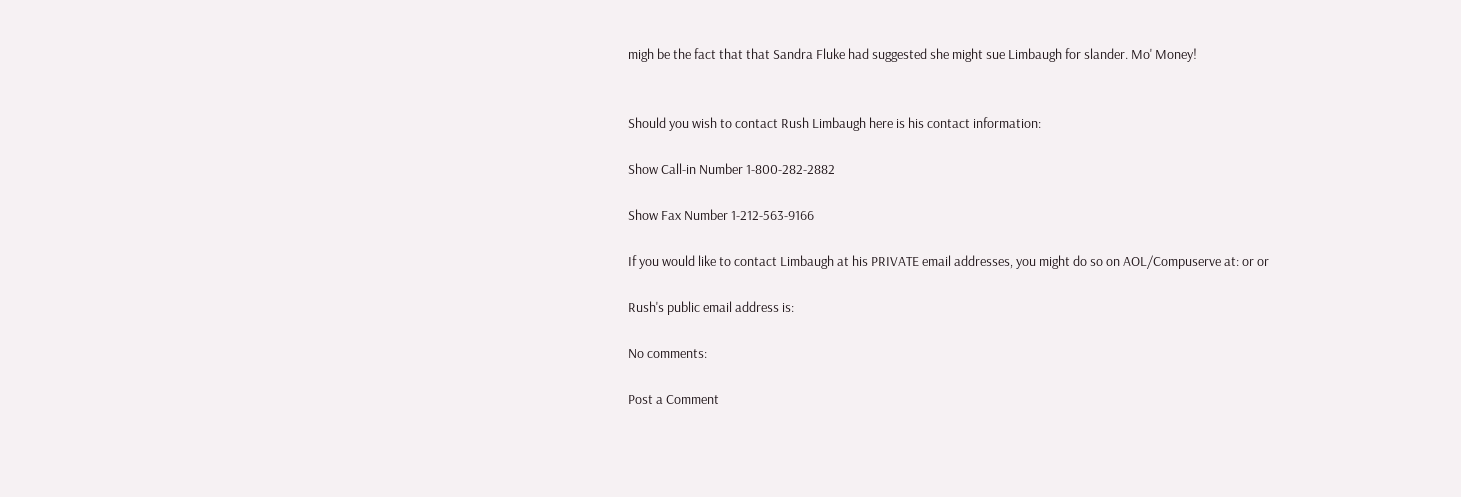migh be the fact that that Sandra Fluke had suggested she might sue Limbaugh for slander. Mo' Money!


Should you wish to contact Rush Limbaugh here is his contact information:

Show Call-in Number 1-800-282-2882

Show Fax Number 1-212-563-9166

If you would like to contact Limbaugh at his PRIVATE email addresses, you might do so on AOL/Compuserve at: or or

Rush's public email address is:

No comments:

Post a Comment